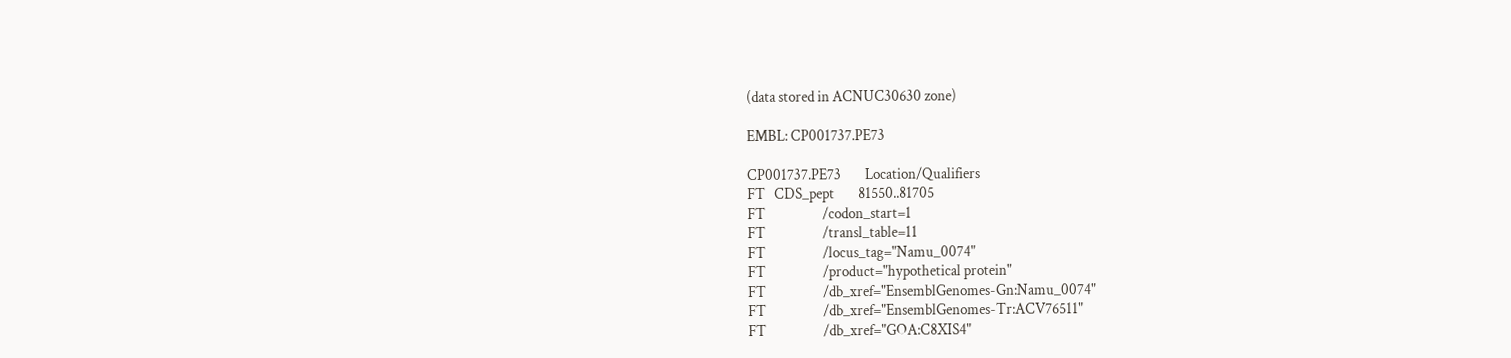(data stored in ACNUC30630 zone)

EMBL: CP001737.PE73

CP001737.PE73        Location/Qualifiers
FT   CDS_pept        81550..81705
FT                   /codon_start=1
FT                   /transl_table=11
FT                   /locus_tag="Namu_0074"
FT                   /product="hypothetical protein"
FT                   /db_xref="EnsemblGenomes-Gn:Namu_0074"
FT                   /db_xref="EnsemblGenomes-Tr:ACV76511"
FT                   /db_xref="GOA:C8XIS4"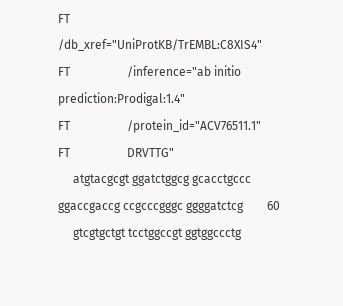FT                   /db_xref="UniProtKB/TrEMBL:C8XIS4"
FT                   /inference="ab initio prediction:Prodigal:1.4"
FT                   /protein_id="ACV76511.1"
FT                   DRVTTG"
     atgtacgcgt ggatctggcg gcacctgccc ggaccgaccg ccgcccgggc ggggatctcg        60
     gtcgtgctgt tcctggccgt ggtggccctg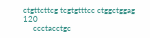ctgttcttcg tcgtgtttcc ctggctggag       120
     ccctacctgc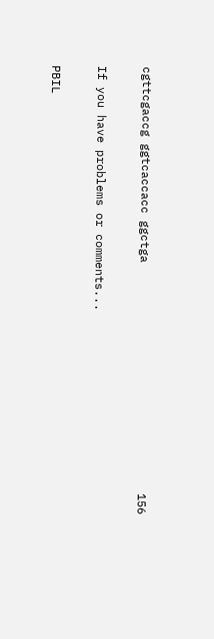cgttcgaccg ggtcaccacc ggctga                                 156

If you have problems or comments...

PBIL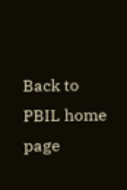Back to PBIL home page